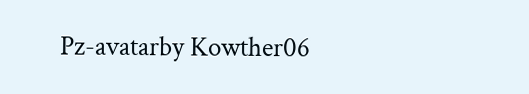Pz-avatarby Kowther06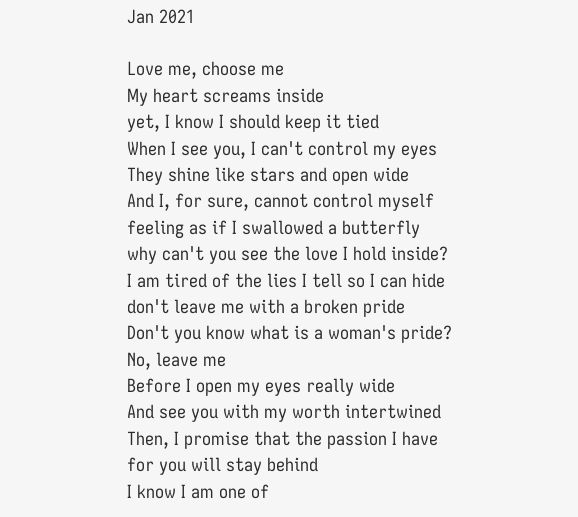Jan 2021

Love me, choose me
My heart screams inside
yet, I know I should keep it tied
When I see you, I can't control my eyes
They shine like stars and open wide
And I, for sure, cannot control myself feeling as if I swallowed a butterfly
why can't you see the love I hold inside?
I am tired of the lies I tell so I can hide
don't leave me with a broken pride
Don't you know what is a woman's pride?
No, leave me
Before I open my eyes really wide
And see you with my worth intertwined
Then, I promise that the passion I have for you will stay behind
I know I am one of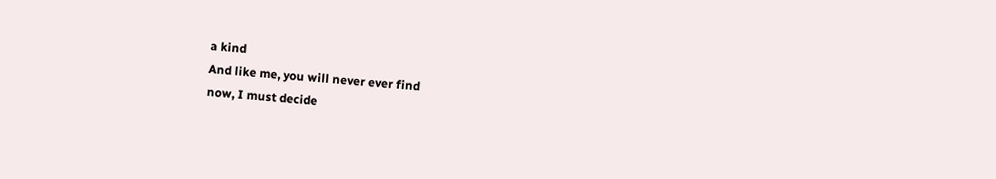a kind
And like me, you will never ever find
now, I must decide